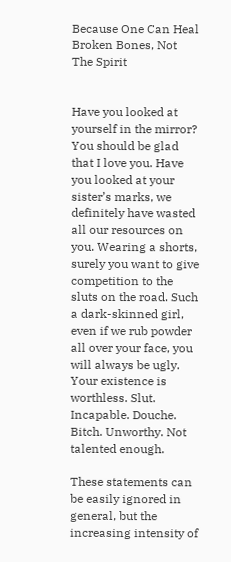Because One Can Heal Broken Bones, Not The Spirit


Have you looked at yourself in the mirror? You should be glad that I love you. Have you looked at your sister’s marks, we definitely have wasted all our resources on you. Wearing a shorts, surely you want to give competition to the sluts on the road. Such a dark-skinned girl, even if we rub powder all over your face, you will always be ugly. Your existence is worthless. Slut. Incapable. Douche. Bitch. Unworthy. Not talented enough.

These statements can be easily ignored in general, but the increasing intensity of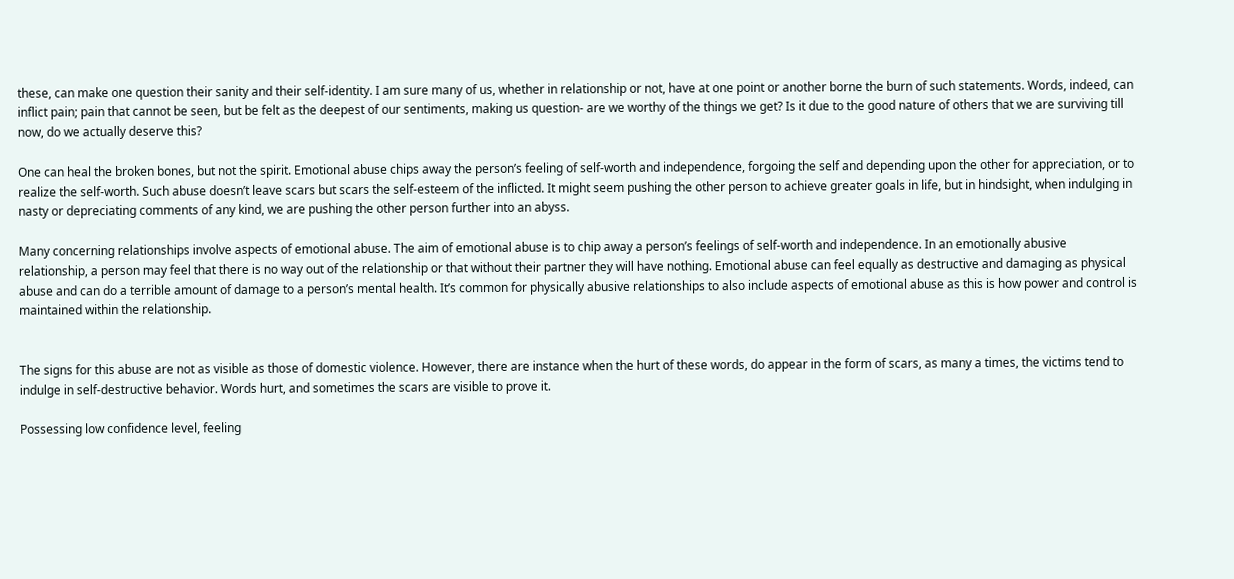these, can make one question their sanity and their self-identity. I am sure many of us, whether in relationship or not, have at one point or another borne the burn of such statements. Words, indeed, can inflict pain; pain that cannot be seen, but be felt as the deepest of our sentiments, making us question- are we worthy of the things we get? Is it due to the good nature of others that we are surviving till now, do we actually deserve this?

One can heal the broken bones, but not the spirit. Emotional abuse chips away the person’s feeling of self-worth and independence, forgoing the self and depending upon the other for appreciation, or to realize the self-worth. Such abuse doesn’t leave scars but scars the self-esteem of the inflicted. It might seem pushing the other person to achieve greater goals in life, but in hindsight, when indulging in nasty or depreciating comments of any kind, we are pushing the other person further into an abyss.

Many concerning relationships involve aspects of emotional abuse. The aim of emotional abuse is to chip away a person’s feelings of self-worth and independence. In an emotionally abusive relationship, a person may feel that there is no way out of the relationship or that without their partner they will have nothing. Emotional abuse can feel equally as destructive and damaging as physical abuse and can do a terrible amount of damage to a person’s mental health. It’s common for physically abusive relationships to also include aspects of emotional abuse as this is how power and control is maintained within the relationship.


The signs for this abuse are not as visible as those of domestic violence. However, there are instance when the hurt of these words, do appear in the form of scars, as many a times, the victims tend to indulge in self-destructive behavior. Words hurt, and sometimes the scars are visible to prove it.

Possessing low confidence level, feeling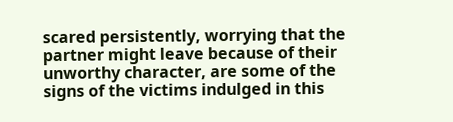scared persistently, worrying that the partner might leave because of their unworthy character, are some of the signs of the victims indulged in this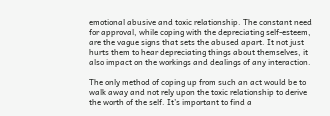emotional abusive and toxic relationship. The constant need for approval, while coping with the depreciating self-esteem, are the vague signs that sets the abused apart. It not just hurts them to hear depreciating things about themselves, it also impact on the workings and dealings of any interaction.

The only method of coping up from such an act would be to walk away and not rely upon the toxic relationship to derive the worth of the self. It’s important to find a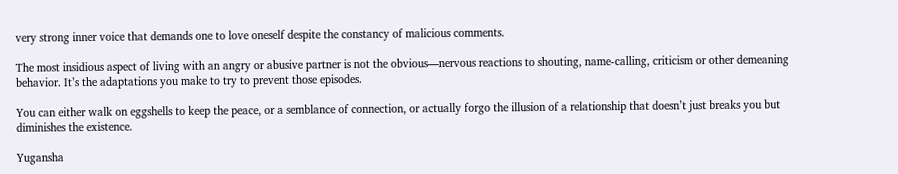very strong inner voice that demands one to love oneself despite the constancy of malicious comments.

The most insidious aspect of living with an angry or abusive partner is not the obvious—nervous reactions to shouting, name-calling, criticism or other demeaning behavior. It’s the adaptations you make to try to prevent those episodes.

You can either walk on eggshells to keep the peace, or a semblance of connection, or actually forgo the illusion of a relationship that doesn’t just breaks you but diminishes the existence.

Yugansha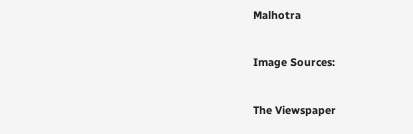Malhotra

Image Sources:

The Viewspaper